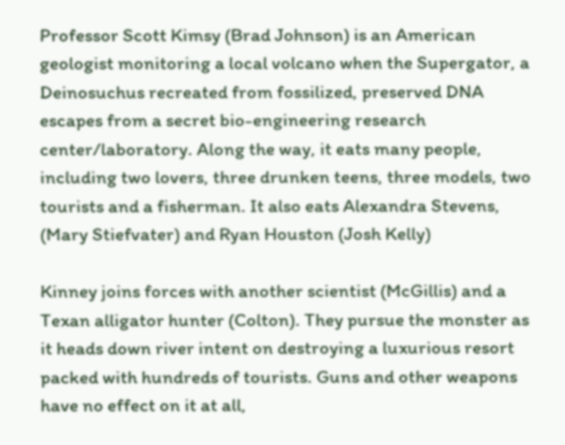Professor Scott Kimsy (Brad Johnson) is an American geologist monitoring a local volcano when the Supergator, a Deinosuchus recreated from fossilized, preserved DNA escapes from a secret bio-engineering research center/laboratory. Along the way, it eats many people, including two lovers, three drunken teens, three models, two tourists and a fisherman. It also eats Alexandra Stevens, (Mary Stiefvater) and Ryan Houston (Josh Kelly)

Kinney joins forces with another scientist (McGillis) and a Texan alligator hunter (Colton). They pursue the monster as it heads down river intent on destroying a luxurious resort packed with hundreds of tourists. Guns and other weapons have no effect on it at all,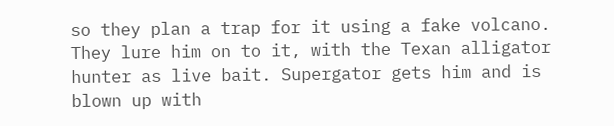so they plan a trap for it using a fake volcano. They lure him on to it, with the Texan alligator hunter as live bait. Supergator gets him and is blown up with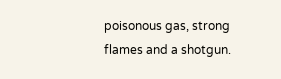poisonous gas, strong flames and a shotgun.